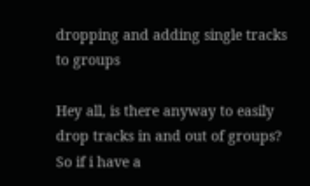dropping and adding single tracks to groups

Hey all, is there anyway to easily drop tracks in and out of groups? So if i have a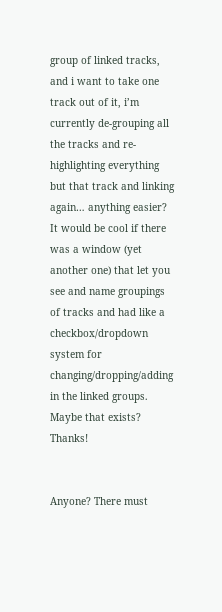group of linked tracks, and i want to take one track out of it, i’m currently de-grouping all the tracks and re-highlighting everything but that track and linking again… anything easier? It would be cool if there was a window (yet another one) that let you see and name groupings of tracks and had like a checkbox/dropdown system for changing/dropping/adding in the linked groups. Maybe that exists? Thanks!


Anyone? There must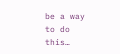be a way to do this…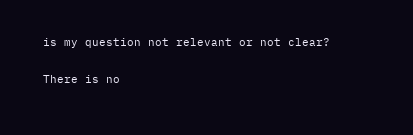is my question not relevant or not clear?

There is no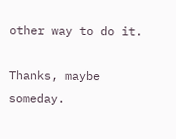other way to do it.

Thanks, maybe someday.